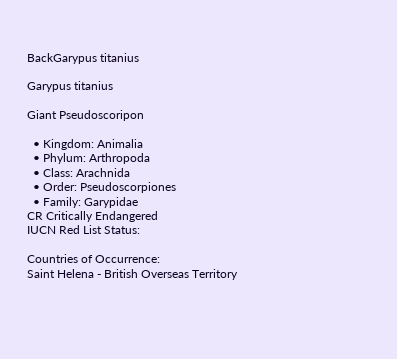BackGarypus titanius

Garypus titanius

Giant Pseudoscoripon

  • Kingdom: Animalia
  • Phylum: Arthropoda
  • Class: Arachnida
  • Order: Pseudoscorpiones
  • Family: Garypidae
CR Critically Endangered
IUCN Red List Status:

Countries of Occurrence:
Saint Helena - British Overseas Territory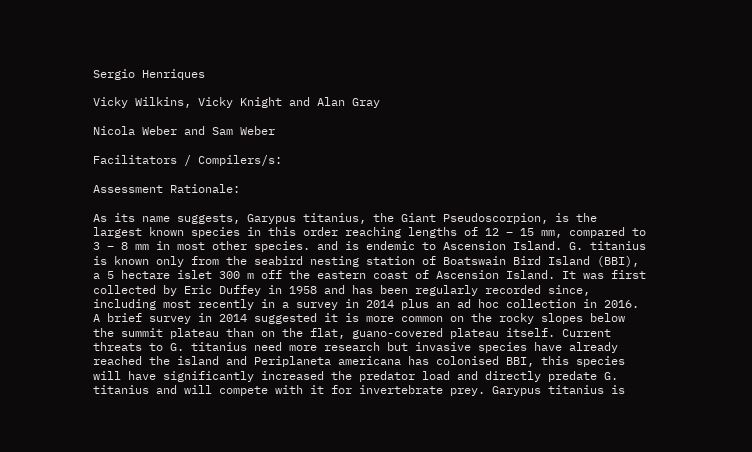Sergio Henriques

Vicky Wilkins, Vicky Knight and Alan Gray

Nicola Weber and Sam Weber

Facilitators / Compilers/s:

Assessment Rationale:

As its name suggests, Garypus titanius, the Giant Pseudoscorpion, is the largest known species in this order reaching lengths of 12 – 15 mm, compared to 3 – 8 mm in most other species. and is endemic to Ascension Island. G. titanius is known only from the seabird nesting station of Boatswain Bird Island (BBI), a 5 hectare islet 300 m off the eastern coast of Ascension Island. It was first collected by Eric Duffey in 1958 and has been regularly recorded since, including most recently in a survey in 2014 plus an ad hoc collection in 2016. A brief survey in 2014 suggested it is more common on the rocky slopes below the summit plateau than on the flat, guano-covered plateau itself. Current threats to G. titanius need more research but invasive species have already reached the island and Periplaneta americana has colonised BBI, this species will have significantly increased the predator load and directly predate G. titanius and will compete with it for invertebrate prey. Garypus titanius is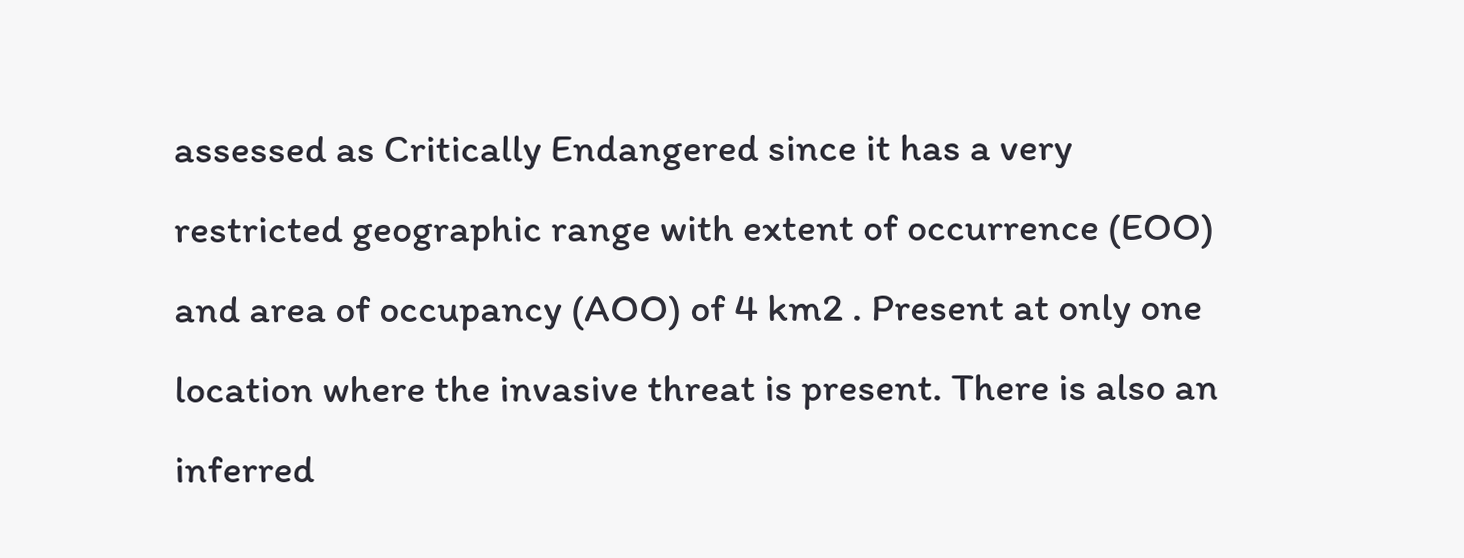assessed as Critically Endangered since it has a very restricted geographic range with extent of occurrence (EOO) and area of occupancy (AOO) of 4 km2 . Present at only one location where the invasive threat is present. There is also an inferred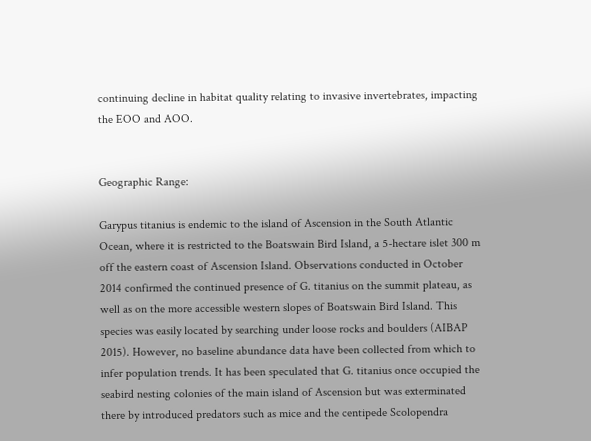continuing decline in habitat quality relating to invasive invertebrates, impacting the EOO and AOO.


Geographic Range:

Garypus titanius is endemic to the island of Ascension in the South Atlantic Ocean, where it is restricted to the Boatswain Bird Island, a 5-hectare islet 300 m off the eastern coast of Ascension Island. Observations conducted in October 2014 confirmed the continued presence of G. titanius on the summit plateau, as well as on the more accessible western slopes of Boatswain Bird Island. This species was easily located by searching under loose rocks and boulders (AIBAP 2015). However, no baseline abundance data have been collected from which to infer population trends. It has been speculated that G. titanius once occupied the seabird nesting colonies of the main island of Ascension but was exterminated there by introduced predators such as mice and the centipede Scolopendra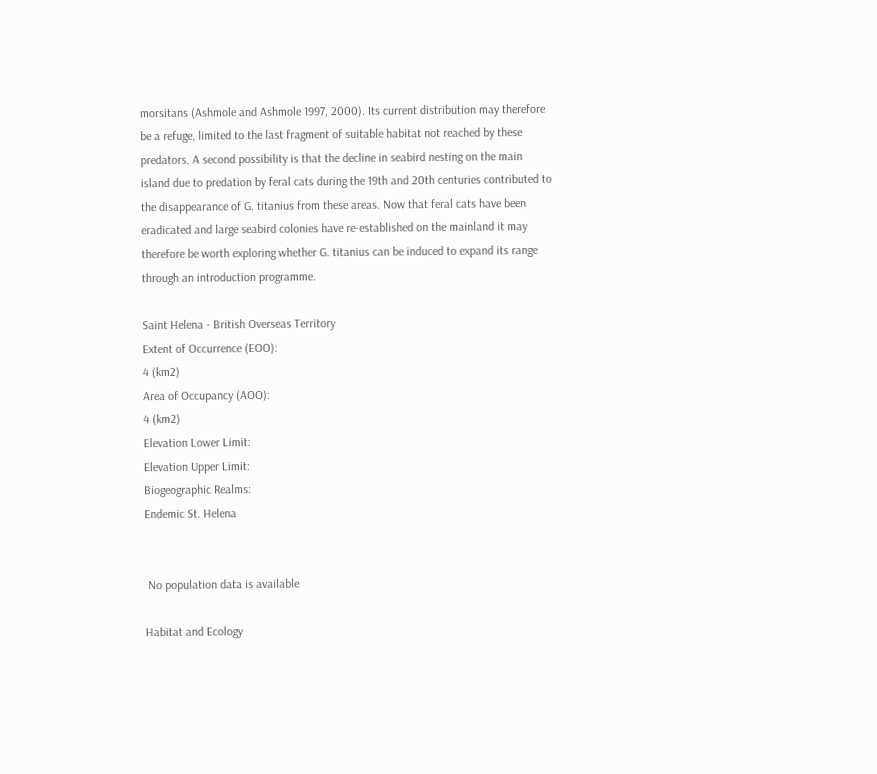morsitans (Ashmole and Ashmole 1997, 2000). Its current distribution may therefore be a refuge, limited to the last fragment of suitable habitat not reached by these predators. A second possibility is that the decline in seabird nesting on the main island due to predation by feral cats during the 19th and 20th centuries contributed to the disappearance of G. titanius from these areas. Now that feral cats have been eradicated and large seabird colonies have re-established on the mainland it may therefore be worth exploring whether G. titanius can be induced to expand its range through an introduction programme.

Saint Helena - British Overseas Territory
Extent of Occurrence (EOO):
4 (km2)
Area of Occupancy (AOO):
4 (km2)
Elevation Lower Limit:
Elevation Upper Limit:
Biogeographic Realms:
Endemic St. Helena


 No population data is available

Habitat and Ecology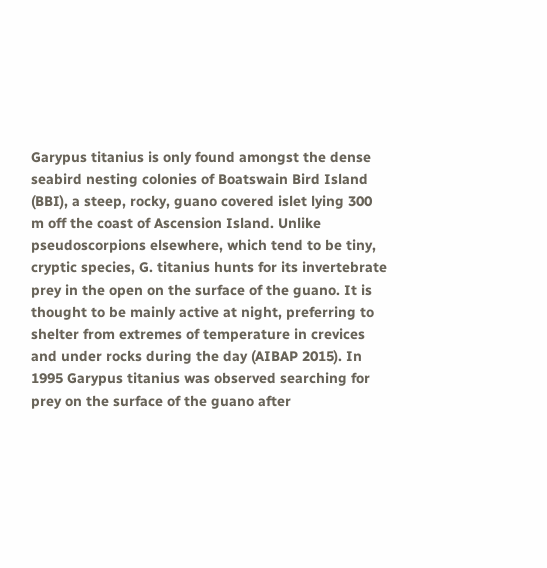Garypus titanius is only found amongst the dense seabird nesting colonies of Boatswain Bird Island (BBI), a steep, rocky, guano covered islet lying 300 m off the coast of Ascension Island. Unlike pseudoscorpions elsewhere, which tend to be tiny, cryptic species, G. titanius hunts for its invertebrate prey in the open on the surface of the guano. It is thought to be mainly active at night, preferring to shelter from extremes of temperature in crevices and under rocks during the day (AIBAP 2015). In 1995 Garypus titanius was observed searching for prey on the surface of the guano after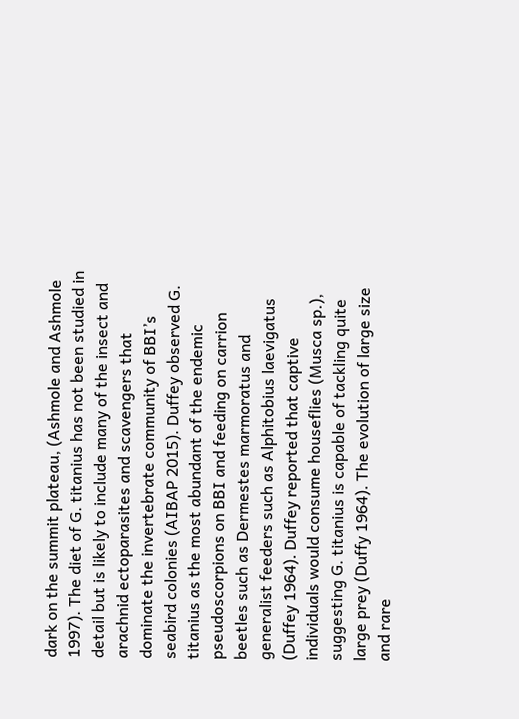dark on the summit plateau, (Ashmole and Ashmole 1997). The diet of G. titanius has not been studied in detail but is likely to include many of the insect and arachnid ectoparasites and scavengers that dominate the invertebrate community of BBI’s seabird colonies (AIBAP 2015). Duffey observed G. titanius as the most abundant of the endemic pseudoscorpions on BBI and feeding on carrion beetles such as Dermestes marmoratus and generalist feeders such as Alphitobius laevigatus (Duffey 1964). Duffey reported that captive individuals would consume houseflies (Musca sp.), suggesting G. titanius is capable of tackling quite large prey (Duffy 1964). The evolution of large size and rare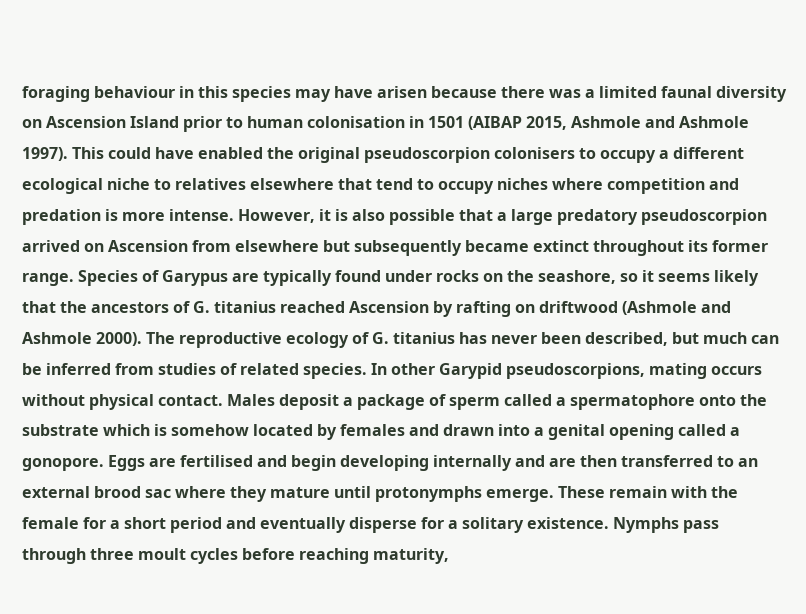foraging behaviour in this species may have arisen because there was a limited faunal diversity on Ascension Island prior to human colonisation in 1501 (AIBAP 2015, Ashmole and Ashmole 1997). This could have enabled the original pseudoscorpion colonisers to occupy a different ecological niche to relatives elsewhere that tend to occupy niches where competition and predation is more intense. However, it is also possible that a large predatory pseudoscorpion arrived on Ascension from elsewhere but subsequently became extinct throughout its former range. Species of Garypus are typically found under rocks on the seashore, so it seems likely that the ancestors of G. titanius reached Ascension by rafting on driftwood (Ashmole and Ashmole 2000). The reproductive ecology of G. titanius has never been described, but much can be inferred from studies of related species. In other Garypid pseudoscorpions, mating occurs without physical contact. Males deposit a package of sperm called a spermatophore onto the substrate which is somehow located by females and drawn into a genital opening called a gonopore. Eggs are fertilised and begin developing internally and are then transferred to an external brood sac where they mature until protonymphs emerge. These remain with the female for a short period and eventually disperse for a solitary existence. Nymphs pass through three moult cycles before reaching maturity,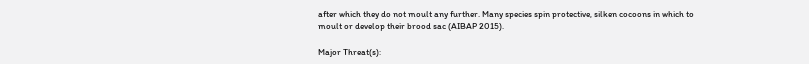after which they do not moult any further. Many species spin protective, silken cocoons in which to moult or develop their brood sac (AIBAP 2015).

Major Threat(s):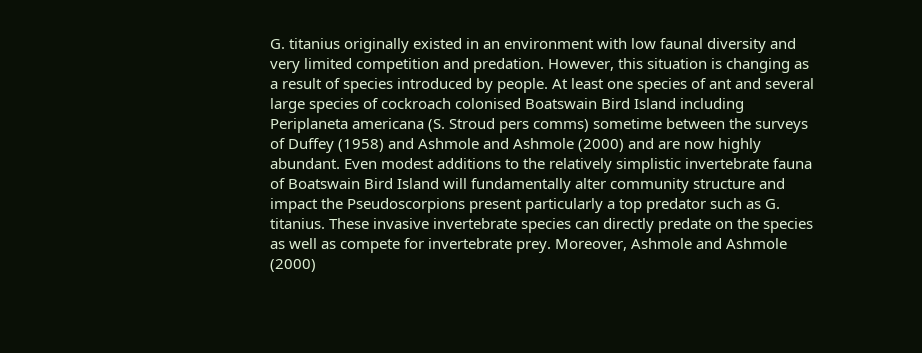G. titanius originally existed in an environment with low faunal diversity and very limited competition and predation. However, this situation is changing as a result of species introduced by people. At least one species of ant and several large species of cockroach colonised Boatswain Bird Island including Periplaneta americana (S. Stroud pers comms) sometime between the surveys of Duffey (1958) and Ashmole and Ashmole (2000) and are now highly abundant. Even modest additions to the relatively simplistic invertebrate fauna of Boatswain Bird Island will fundamentally alter community structure and impact the Pseudoscorpions present particularly a top predator such as G. titanius. These invasive invertebrate species can directly predate on the species as well as compete for invertebrate prey. Moreover, Ashmole and Ashmole (2000)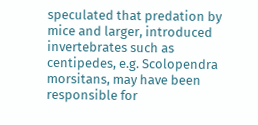speculated that predation by mice and larger, introduced invertebrates such as centipedes, e.g. Scolopendra morsitans, may have been responsible for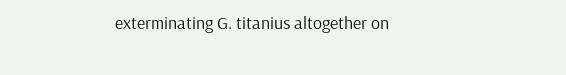exterminating G. titanius altogether on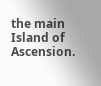the main Island of Ascension.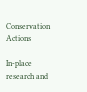Conservation Actions

In-place research and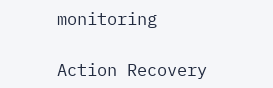monitoring

Action Recovery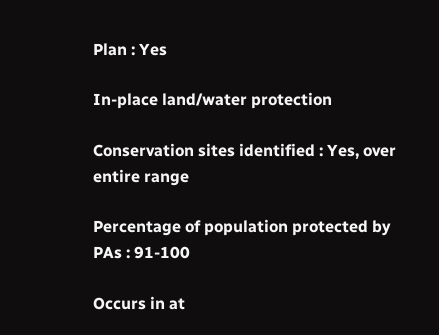Plan : Yes

In-place land/water protection

Conservation sites identified : Yes, over entire range

Percentage of population protected by PAs : 91-100

Occurs in at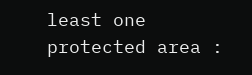least one protected area :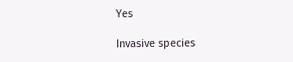Yes

Invasive species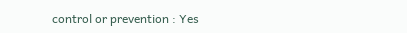control or prevention : Yes